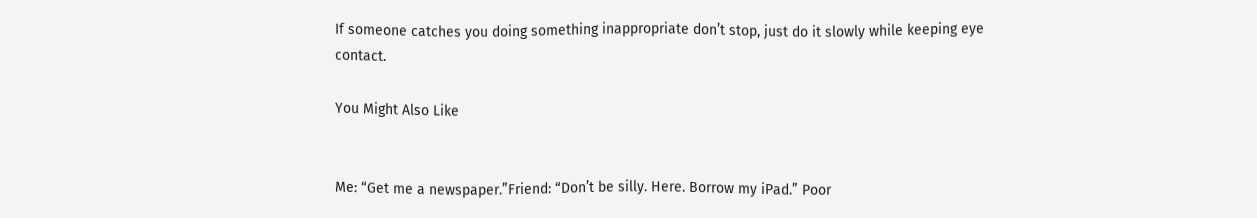If someone catches you doing something inappropriate don’t stop, just do it slowly while keeping eye contact.

You Might Also Like


Me: “Get me a newspaper.”Friend: “Don’t be silly. Here. Borrow my iPad.” Poor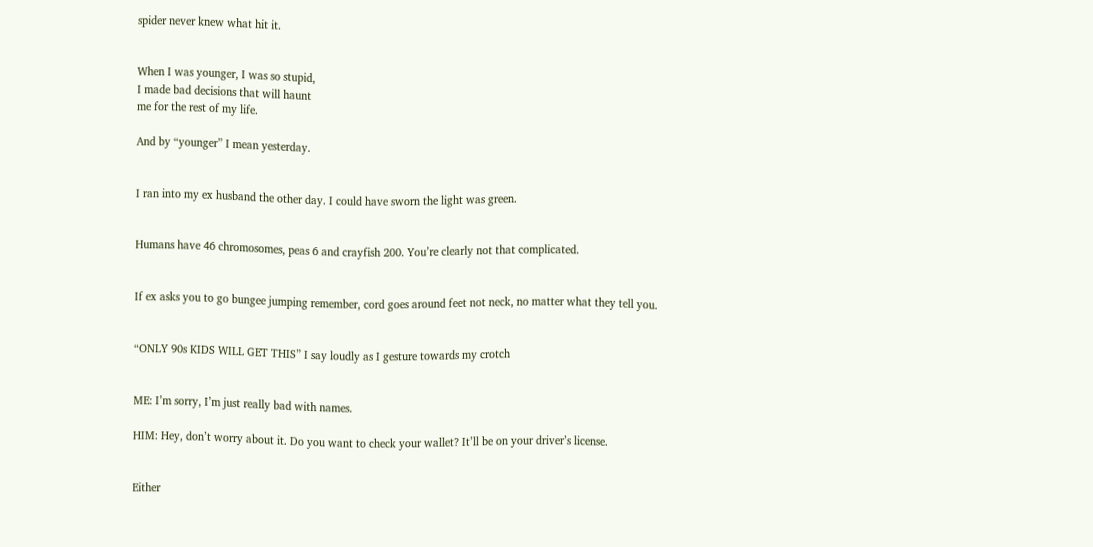spider never knew what hit it.


When I was younger, I was so stupid,
I made bad decisions that will haunt
me for the rest of my life.

And by “younger” I mean yesterday.


I ran into my ex husband the other day. I could have sworn the light was green.


Humans have 46 chromosomes, peas 6 and crayfish 200. You’re clearly not that complicated.


If ex asks you to go bungee jumping remember, cord goes around feet not neck, no matter what they tell you.


“ONLY 90s KIDS WILL GET THIS” I say loudly as I gesture towards my crotch


ME: I’m sorry, I’m just really bad with names.

HIM: Hey, don’t worry about it. Do you want to check your wallet? It’ll be on your driver’s license.


Either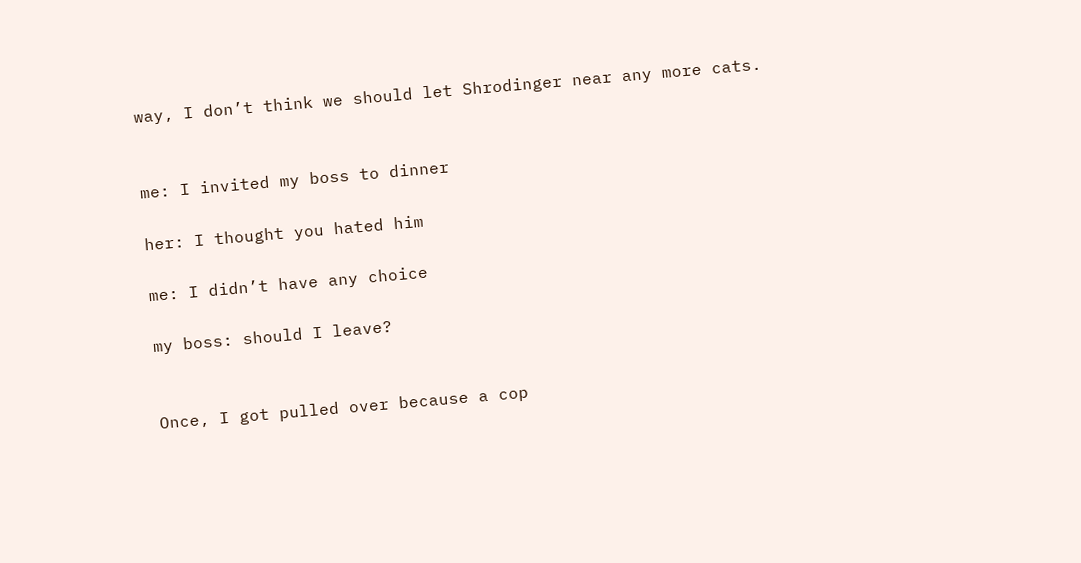way, I don’t think we should let Shrodinger near any more cats.


me: I invited my boss to dinner

her: I thought you hated him

me: I didn’t have any choice

my boss: should I leave?


Once, I got pulled over because a cop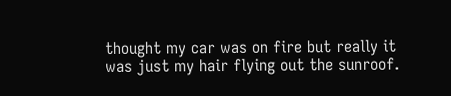thought my car was on fire but really it was just my hair flying out the sunroof.